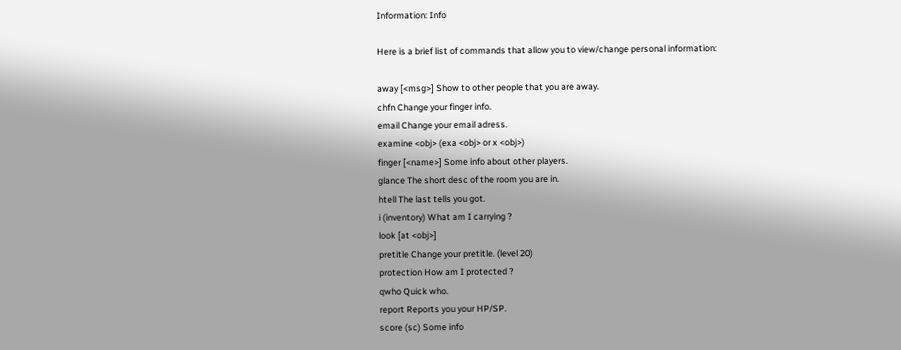Information: Info

Here is a brief list of commands that allow you to view/change personal information:

away [<msg>] Show to other people that you are away.
chfn Change your finger info.
email Change your email adress.
examine <obj> (exa <obj> or x <obj>)
finger [<name>] Some info about other players.
glance The short desc of the room you are in.
htell The last tells you got.
i (inventory) What am I carrying ?
look [at <obj>]
pretitle Change your pretitle. (level 20)
protection How am I protected ?
qwho Quick who.
report Reports you your HP/SP.
score (sc) Some info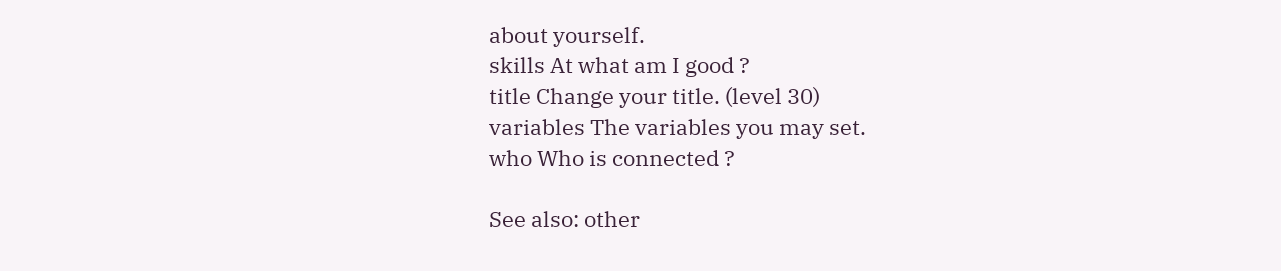about yourself.
skills At what am I good ?
title Change your title. (level 30)
variables The variables you may set.
who Who is connected ?

See also: other